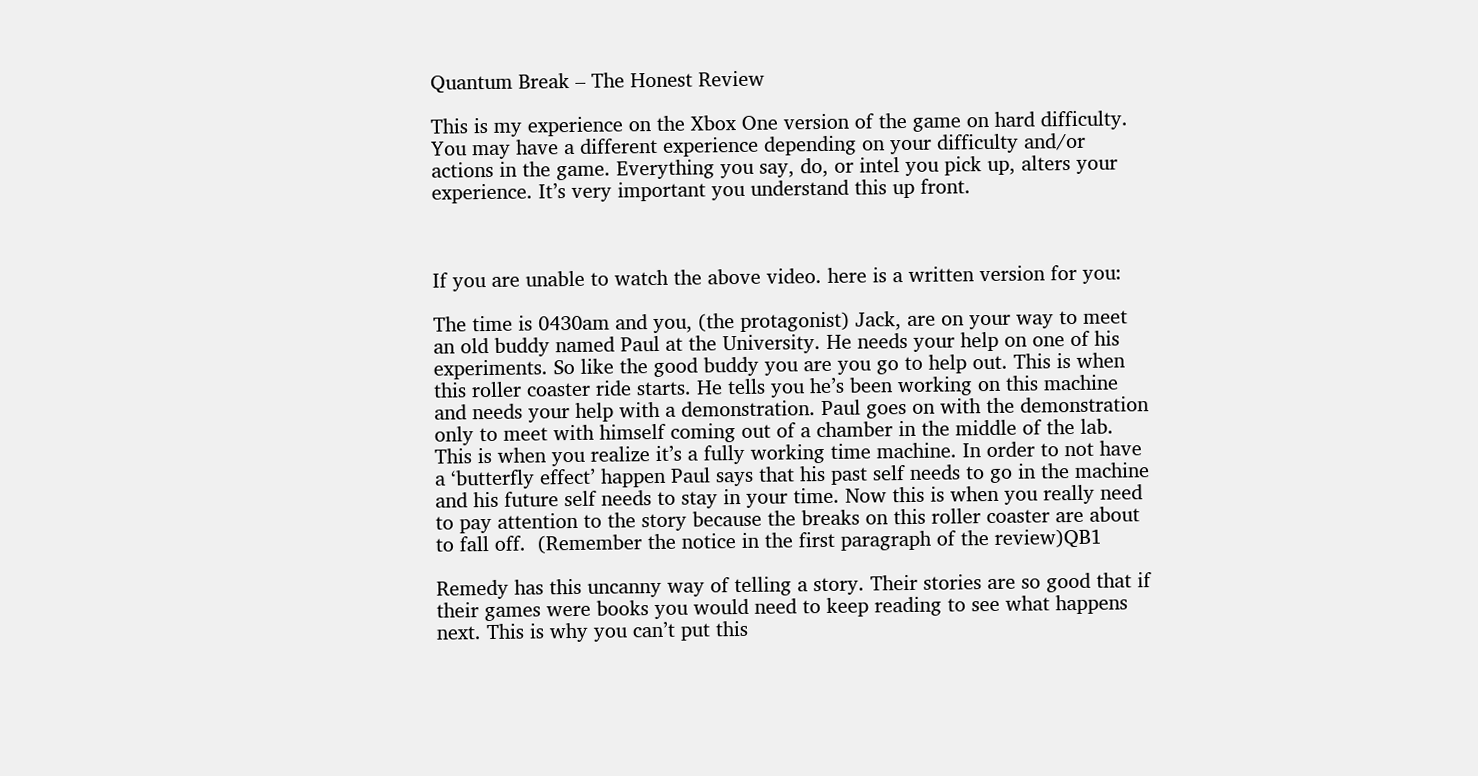Quantum Break – The Honest Review

This is my experience on the Xbox One version of the game on hard difficulty. You may have a different experience depending on your difficulty and/or actions in the game. Everything you say, do, or intel you pick up, alters your experience. It’s very important you understand this up front.



If you are unable to watch the above video. here is a written version for you:

The time is 0430am and you, (the protagonist) Jack, are on your way to meet an old buddy named Paul at the University. He needs your help on one of his experiments. So like the good buddy you are you go to help out. This is when this roller coaster ride starts. He tells you he’s been working on this machine and needs your help with a demonstration. Paul goes on with the demonstration only to meet with himself coming out of a chamber in the middle of the lab. This is when you realize it’s a fully working time machine. In order to not have a ‘butterfly effect’ happen Paul says that his past self needs to go in the machine and his future self needs to stay in your time. Now this is when you really need to pay attention to the story because the breaks on this roller coaster are about to fall off.  (Remember the notice in the first paragraph of the review)QB1

Remedy has this uncanny way of telling a story. Their stories are so good that if their games were books you would need to keep reading to see what happens next. This is why you can’t put this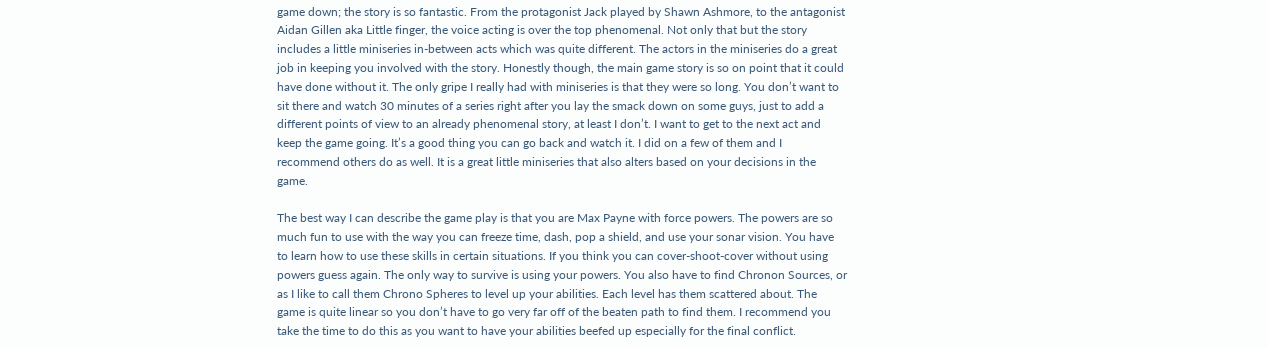game down; the story is so fantastic. From the protagonist Jack played by Shawn Ashmore, to the antagonist Aidan Gillen aka Little finger, the voice acting is over the top phenomenal. Not only that but the story includes a little miniseries in-between acts which was quite different. The actors in the miniseries do a great job in keeping you involved with the story. Honestly though, the main game story is so on point that it could have done without it. The only gripe I really had with miniseries is that they were so long. You don’t want to sit there and watch 30 minutes of a series right after you lay the smack down on some guys, just to add a different points of view to an already phenomenal story, at least I don’t. I want to get to the next act and keep the game going. It’s a good thing you can go back and watch it. I did on a few of them and I recommend others do as well. It is a great little miniseries that also alters based on your decisions in the game.

The best way I can describe the game play is that you are Max Payne with force powers. The powers are so much fun to use with the way you can freeze time, dash, pop a shield, and use your sonar vision. You have to learn how to use these skills in certain situations. If you think you can cover-shoot-cover without using powers guess again. The only way to survive is using your powers. You also have to find Chronon Sources, or as I like to call them Chrono Spheres to level up your abilities. Each level has them scattered about. The game is quite linear so you don’t have to go very far off of the beaten path to find them. I recommend you take the time to do this as you want to have your abilities beefed up especially for the final conflict.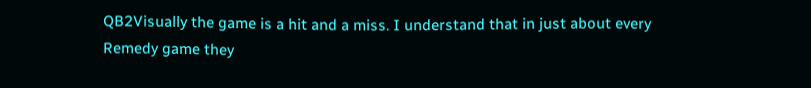QB2Visually the game is a hit and a miss. I understand that in just about every Remedy game they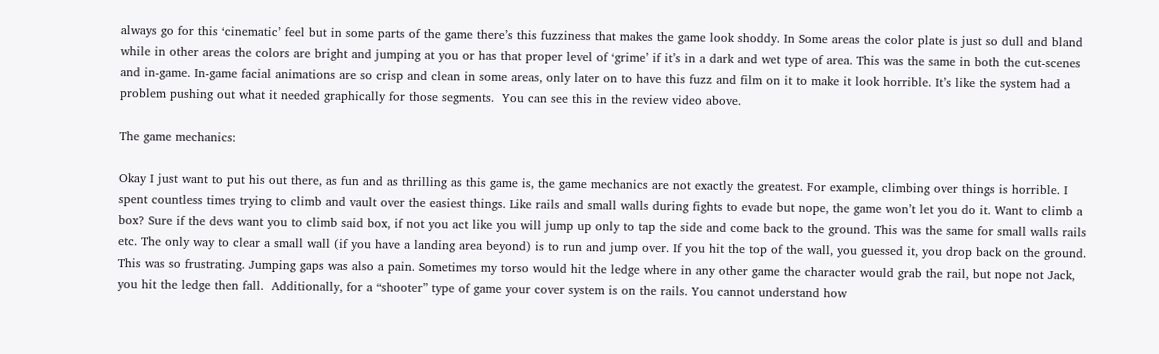always go for this ‘cinematic’ feel but in some parts of the game there’s this fuzziness that makes the game look shoddy. In Some areas the color plate is just so dull and bland while in other areas the colors are bright and jumping at you or has that proper level of ‘grime’ if it’s in a dark and wet type of area. This was the same in both the cut-scenes and in-game. In-game facial animations are so crisp and clean in some areas, only later on to have this fuzz and film on it to make it look horrible. It’s like the system had a problem pushing out what it needed graphically for those segments.  You can see this in the review video above.

The game mechanics:

Okay I just want to put his out there, as fun and as thrilling as this game is, the game mechanics are not exactly the greatest. For example, climbing over things is horrible. I spent countless times trying to climb and vault over the easiest things. Like rails and small walls during fights to evade but nope, the game won’t let you do it. Want to climb a box? Sure if the devs want you to climb said box, if not you act like you will jump up only to tap the side and come back to the ground. This was the same for small walls rails etc. The only way to clear a small wall (if you have a landing area beyond) is to run and jump over. If you hit the top of the wall, you guessed it, you drop back on the ground. This was so frustrating. Jumping gaps was also a pain. Sometimes my torso would hit the ledge where in any other game the character would grab the rail, but nope not Jack, you hit the ledge then fall.  Additionally, for a “shooter” type of game your cover system is on the rails. You cannot understand how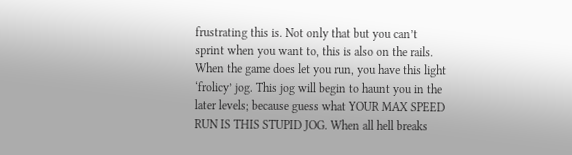frustrating this is. Not only that but you can’t sprint when you want to, this is also on the rails. When the game does let you run, you have this light ‘frolicy’ jog. This jog will begin to haunt you in the later levels; because guess what YOUR MAX SPEED RUN IS THIS STUPID JOG. When all hell breaks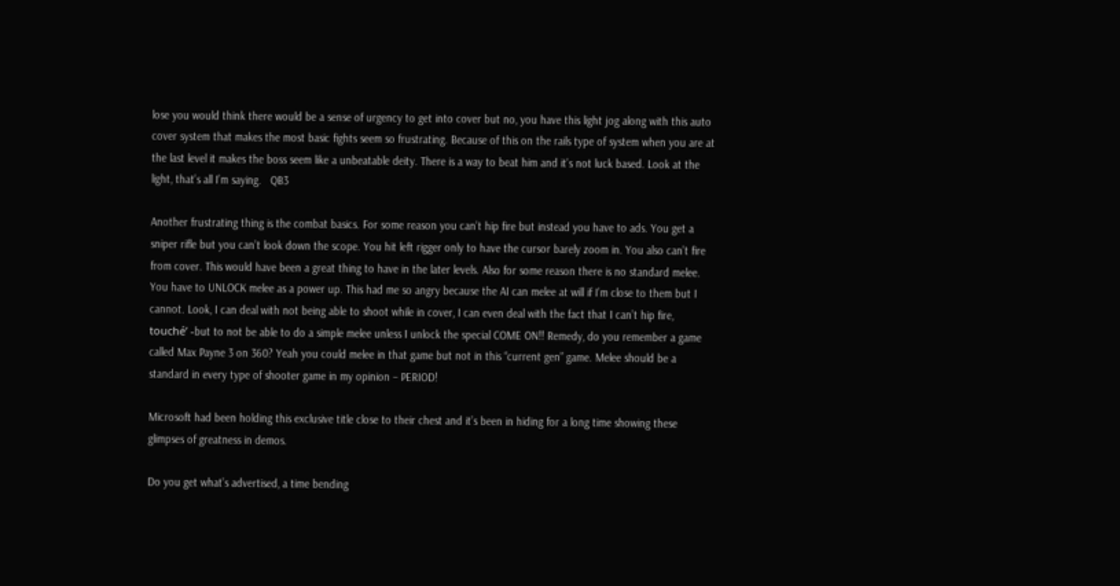lose you would think there would be a sense of urgency to get into cover but no, you have this light jog along with this auto cover system that makes the most basic fights seem so frustrating. Because of this on the rails type of system when you are at the last level it makes the boss seem like a unbeatable deity. There is a way to beat him and it’s not luck based. Look at the light, that’s all I’m saying.   QB3

Another frustrating thing is the combat basics. For some reason you can’t hip fire but instead you have to ads. You get a sniper rifle but you can’t look down the scope. You hit left rigger only to have the cursor barely zoom in. You also can’t fire from cover. This would have been a great thing to have in the later levels. Also for some reason there is no standard melee. You have to UNLOCK melee as a power up. This had me so angry because the AI can melee at will if I’m close to them but I cannot. Look, I can deal with not being able to shoot while in cover, I can even deal with the fact that I can’t hip fire, touché’ -but to not be able to do a simple melee unless I unlock the special COME ON!! Remedy, do you remember a game called Max Payne 3 on 360? Yeah you could melee in that game but not in this “current gen” game. Melee should be a standard in every type of shooter game in my opinion – PERIOD!

Microsoft had been holding this exclusive title close to their chest and it’s been in hiding for a long time showing these glimpses of greatness in demos.

Do you get what’s advertised, a time bending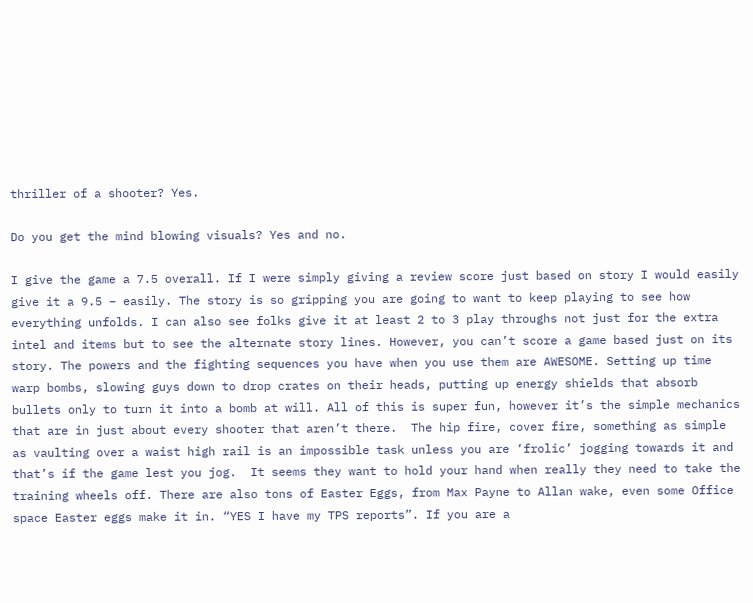thriller of a shooter? Yes.

Do you get the mind blowing visuals? Yes and no.

I give the game a 7.5 overall. If I were simply giving a review score just based on story I would easily give it a 9.5 – easily. The story is so gripping you are going to want to keep playing to see how everything unfolds. I can also see folks give it at least 2 to 3 play throughs not just for the extra intel and items but to see the alternate story lines. However, you can’t score a game based just on its story. The powers and the fighting sequences you have when you use them are AWESOME. Setting up time warp bombs, slowing guys down to drop crates on their heads, putting up energy shields that absorb bullets only to turn it into a bomb at will. All of this is super fun, however it’s the simple mechanics that are in just about every shooter that aren’t there.  The hip fire, cover fire, something as simple as vaulting over a waist high rail is an impossible task unless you are ‘frolic’ jogging towards it and that’s if the game lest you jog.  It seems they want to hold your hand when really they need to take the training wheels off. There are also tons of Easter Eggs, from Max Payne to Allan wake, even some Office space Easter eggs make it in. “YES I have my TPS reports”. If you are a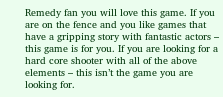Remedy fan you will love this game. If you are on the fence and you like games that have a gripping story with fantastic actors – this game is for you. If you are looking for a hard core shooter with all of the above elements – this isn’t the game you are looking for.